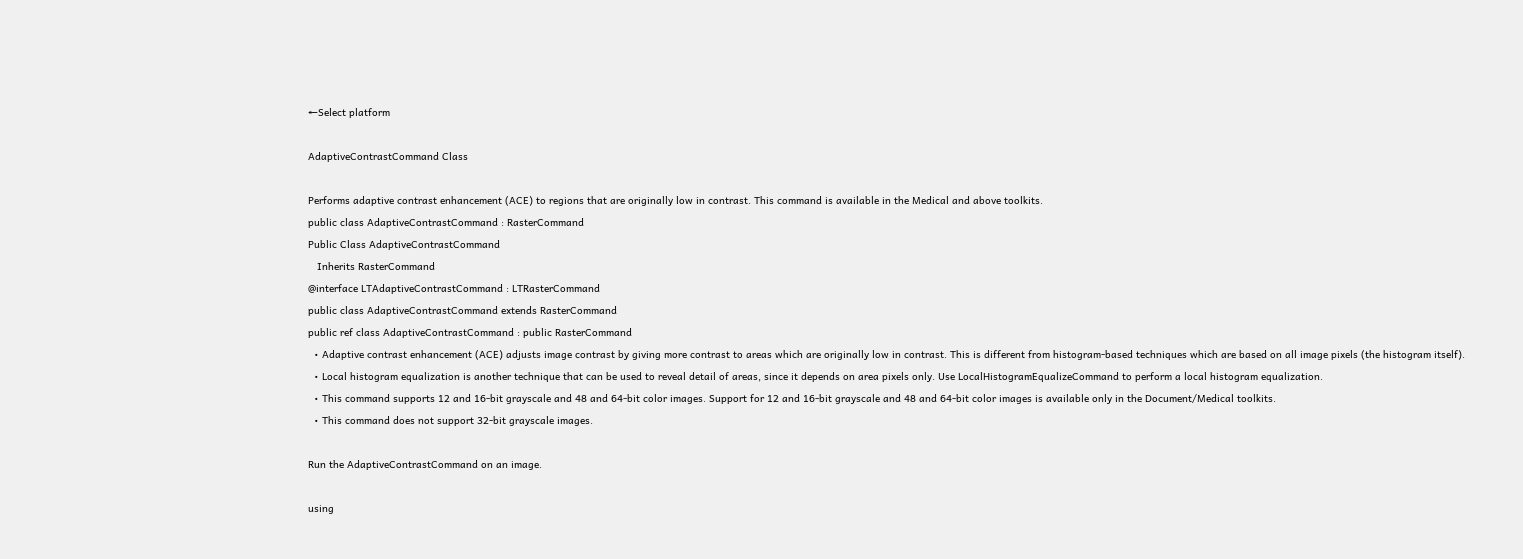←Select platform

AdaptiveContrastCommand Class

Performs adaptive contrast enhancement (ACE) to regions that are originally low in contrast. This command is available in the Medical and above toolkits.
public class AdaptiveContrastCommand : RasterCommand
Public Class AdaptiveContrastCommand
   Inherits RasterCommand
@interface LTAdaptiveContrastCommand : LTRasterCommand
public class AdaptiveContrastCommand extends RasterCommand
public ref class AdaptiveContrastCommand : public RasterCommand
  • Adaptive contrast enhancement (ACE) adjusts image contrast by giving more contrast to areas which are originally low in contrast. This is different from histogram-based techniques which are based on all image pixels (the histogram itself).
  • Local histogram equalization is another technique that can be used to reveal detail of areas, since it depends on area pixels only. Use LocalHistogramEqualizeCommand to perform a local histogram equalization.
  • This command supports 12 and 16-bit grayscale and 48 and 64-bit color images. Support for 12 and 16-bit grayscale and 48 and 64-bit color images is available only in the Document/Medical toolkits.
  • This command does not support 32-bit grayscale images.

Run the AdaptiveContrastCommand on an image.

using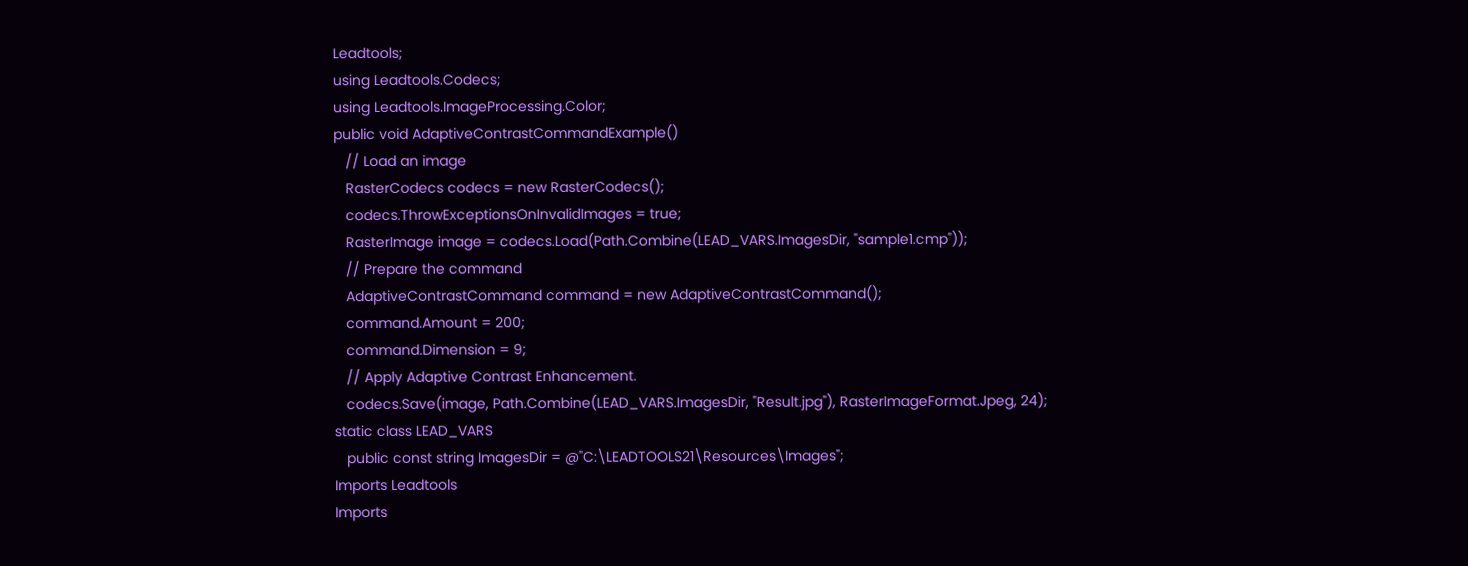Leadtools;
using Leadtools.Codecs;
using Leadtools.ImageProcessing.Color;
public void AdaptiveContrastCommandExample()
   // Load an image
   RasterCodecs codecs = new RasterCodecs();
   codecs.ThrowExceptionsOnInvalidImages = true;
   RasterImage image = codecs.Load(Path.Combine(LEAD_VARS.ImagesDir, "sample1.cmp"));
   // Prepare the command
   AdaptiveContrastCommand command = new AdaptiveContrastCommand();
   command.Amount = 200;
   command.Dimension = 9;
   // Apply Adaptive Contrast Enhancement.
   codecs.Save(image, Path.Combine(LEAD_VARS.ImagesDir, "Result.jpg"), RasterImageFormat.Jpeg, 24);
static class LEAD_VARS
   public const string ImagesDir = @"C:\LEADTOOLS21\Resources\Images";
Imports Leadtools
Imports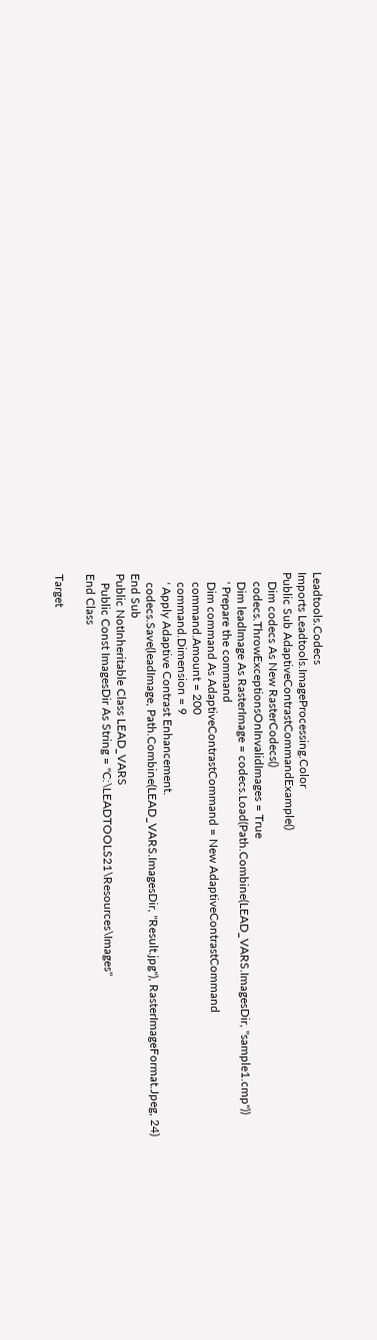Leadtools.Codecs
Imports Leadtools.ImageProcessing.Color
Public Sub AdaptiveContrastCommandExample()
   Dim codecs As New RasterCodecs()
   codecs.ThrowExceptionsOnInvalidImages = True
   Dim leadImage As RasterImage = codecs.Load(Path.Combine(LEAD_VARS.ImagesDir, "sample1.cmp"))
   ' Prepare the command
   Dim command As AdaptiveContrastCommand = New AdaptiveContrastCommand
   command.Amount = 200
   command.Dimension = 9
   ' Apply Adaptive Contrast Enhancement.
   codecs.Save(leadImage, Path.Combine(LEAD_VARS.ImagesDir, "Result.jpg"), RasterImageFormat.Jpeg, 24)
End Sub
Public NotInheritable Class LEAD_VARS
   Public Const ImagesDir As String = "C:\LEADTOOLS21\Resources\Images"
End Class

Target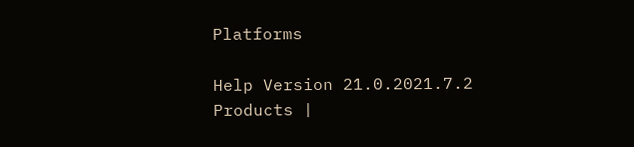Platforms

Help Version 21.0.2021.7.2
Products |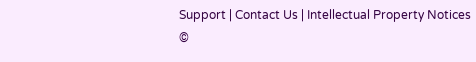Support | Contact Us | Intellectual Property Notices
©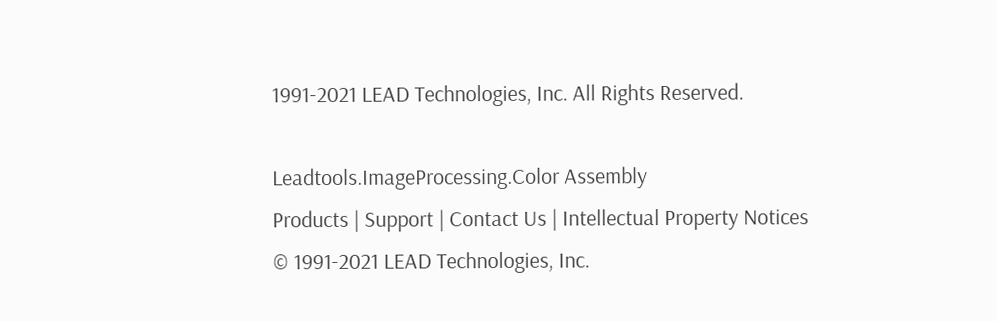1991-2021 LEAD Technologies, Inc. All Rights Reserved.

Leadtools.ImageProcessing.Color Assembly
Products | Support | Contact Us | Intellectual Property Notices
© 1991-2021 LEAD Technologies, Inc.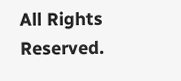All Rights Reserved.